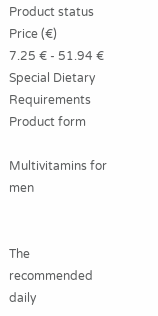Product status
Price (€)
7.25 € - 51.94 €
Special Dietary Requirements
Product form

Multivitamins for men


The recommended daily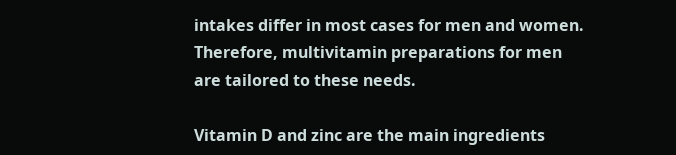intakes differ in most cases for men and women. Therefore, multivitamin preparations for men are tailored to these needs.

Vitamin D and zinc are the main ingredients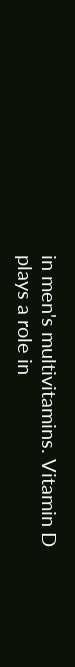in men's multivitamins. Vitamin D plays a role in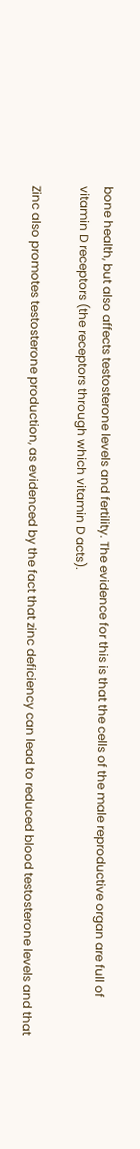bone health, but also affects testosterone levels and fertility. The evidence for this is that the cells of the male reproductive organ are full of vitamin D receptors (the receptors through which vitamin D acts).

Zinc also promotes testosterone production, as evidenced by the fact that zinc deficiency can lead to reduced blood testosterone levels and that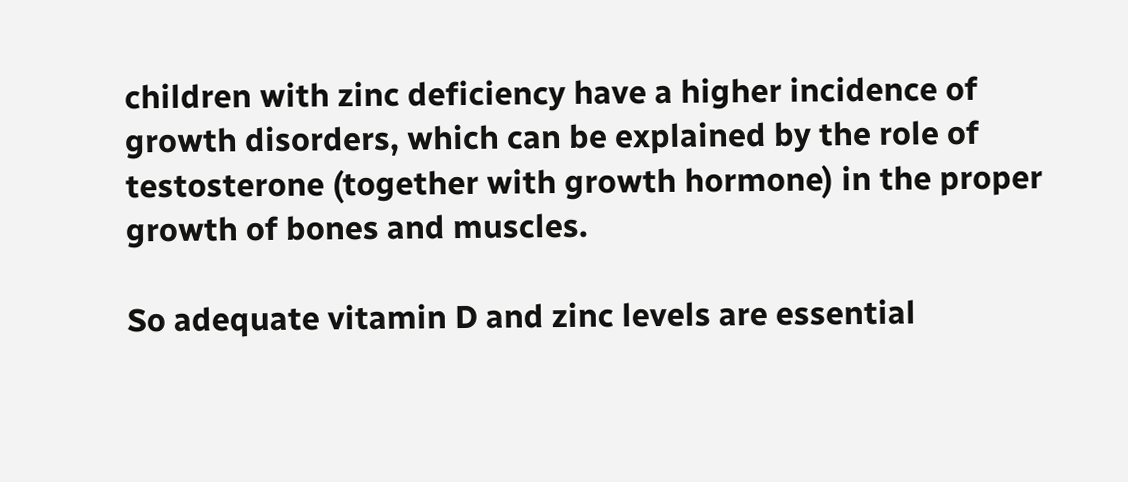children with zinc deficiency have a higher incidence of growth disorders, which can be explained by the role of testosterone (together with growth hormone) in the proper growth of bones and muscles.

So adequate vitamin D and zinc levels are essential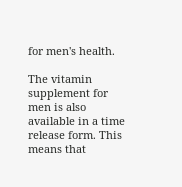for men's health.

The vitamin supplement for men is also available in a time release form. This means that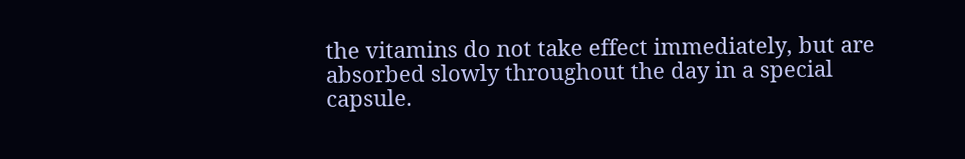the vitamins do not take effect immediately, but are absorbed slowly throughout the day in a special capsule.